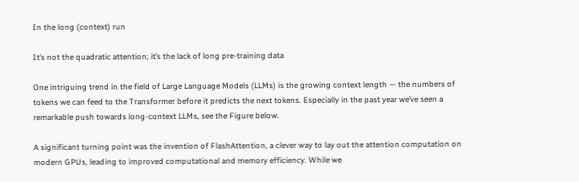In the long (context) run

It’s not the quadratic attention; it’s the lack of long pre-training data

One intriguing trend in the field of Large Language Models (LLMs) is the growing context length — the numbers of tokens we can feed to the Transformer before it predicts the next tokens. Especially in the past year we’ve seen a remarkable push towards long-context LLMs, see the Figure below.

A significant turning point was the invention of FlashAttention, a clever way to lay out the attention computation on modern GPUs, leading to improved computational and memory efficiency. While we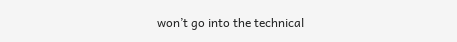won’t go into the technical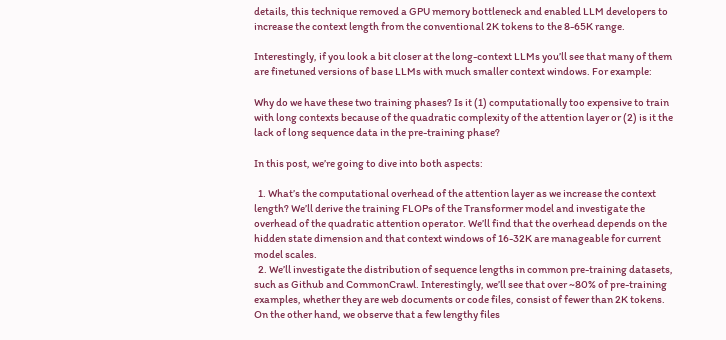details, this technique removed a GPU memory bottleneck and enabled LLM developers to increase the context length from the conventional 2K tokens to the 8-65K range.

Interestingly, if you look a bit closer at the long-context LLMs you’ll see that many of them are finetuned versions of base LLMs with much smaller context windows. For example:

Why do we have these two training phases? Is it (1) computationally too expensive to train with long contexts because of the quadratic complexity of the attention layer or (2) is it the lack of long sequence data in the pre-training phase?

In this post, we’re going to dive into both aspects:

  1. What’s the computational overhead of the attention layer as we increase the context length? We’ll derive the training FLOPs of the Transformer model and investigate the overhead of the quadratic attention operator. We’ll find that the overhead depends on the hidden state dimension and that context windows of 16-32K are manageable for current model scales.
  2. We’ll investigate the distribution of sequence lengths in common pre-training datasets, such as Github and CommonCrawl. Interestingly, we’ll see that over ~80% of pre-training examples, whether they are web documents or code files, consist of fewer than 2K tokens. On the other hand, we observe that a few lengthy files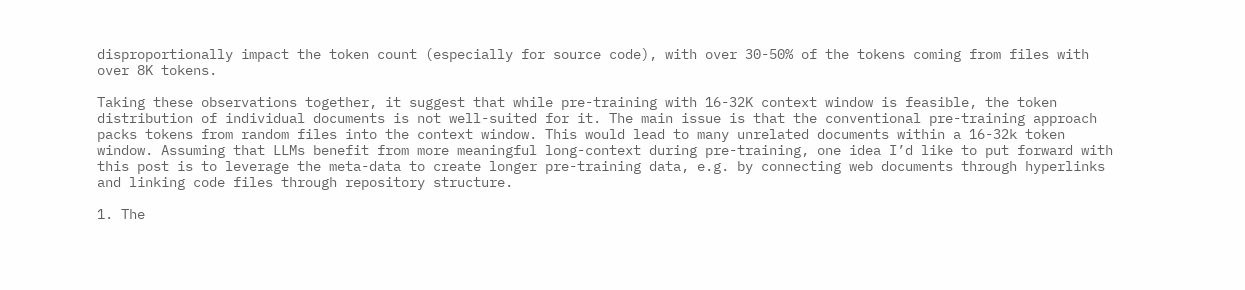disproportionally impact the token count (especially for source code), with over 30-50% of the tokens coming from files with over 8K tokens.

Taking these observations together, it suggest that while pre-training with 16-32K context window is feasible, the token distribution of individual documents is not well-suited for it. The main issue is that the conventional pre-training approach packs tokens from random files into the context window. This would lead to many unrelated documents within a 16-32k token window. Assuming that LLMs benefit from more meaningful long-context during pre-training, one idea I’d like to put forward with this post is to leverage the meta-data to create longer pre-training data, e.g. by connecting web documents through hyperlinks and linking code files through repository structure.

1. The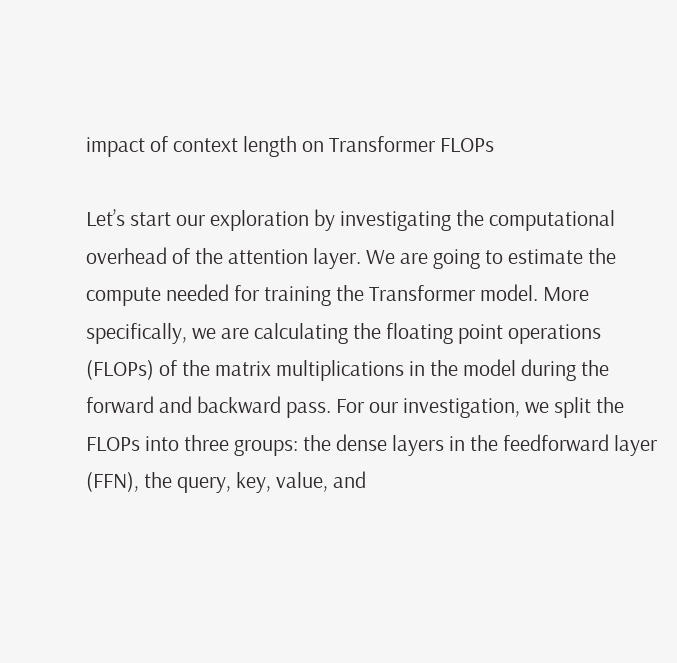impact of context length on Transformer FLOPs

Let’s start our exploration by investigating the computational overhead of the attention layer. We are going to estimate the compute needed for training the Transformer model. More specifically, we are calculating the floating point operations (FLOPs) of the matrix multiplications in the model during the forward and backward pass. For our investigation, we split the FLOPs into three groups: the dense layers in the feedforward layer (FFN), the query, key, value, and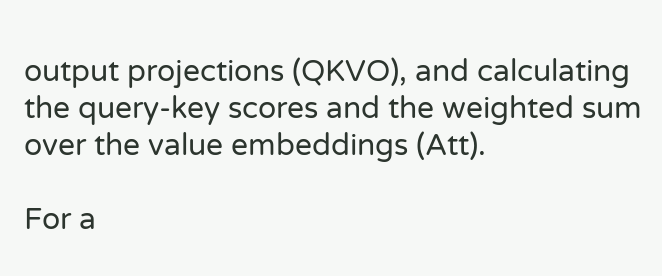output projections (QKVO), and calculating the query-key scores and the weighted sum over the value embeddings (Att).

For a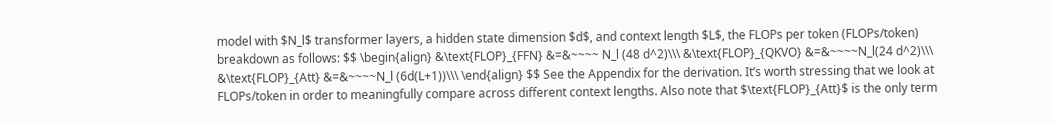model with $N_l$ transformer layers, a hidden state dimension $d$, and context length $L$, the FLOPs per token (FLOPs/token) breakdown as follows: $$ \begin{align} &\text{FLOP}_{FFN} &=&~~~~ N_l (48 d^2)\\\ &\text{FLOP}_{QKVO} &=&~~~~N_l(24 d^2)\\\ &\text{FLOP}_{Att} &=&~~~~N_l (6d(L+1))\\\ \end{align} $$ See the Appendix for the derivation. It’s worth stressing that we look at FLOPs/token in order to meaningfully compare across different context lengths. Also note that $\text{FLOP}_{Att}$ is the only term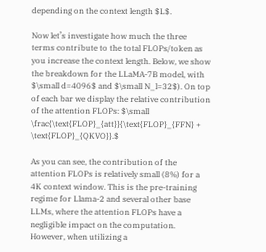depending on the context length $L$.

Now let’s investigate how much the three terms contribute to the total FLOPs/token as you increase the context length. Below, we show the breakdown for the LLaMA-7B model, with $\small d=4096$ and $\small N_l=32$). On top of each bar we display the relative contribution of the attention FLOPs: $\small \frac{\text{FLOP}_{att}}{\text{FLOP}_{FFN} + \text{FLOP}_{QKVO}}.$

As you can see, the contribution of the attention FLOPs is relatively small (8%) for a 4K context window. This is the pre-training regime for Llama-2 and several other base LLMs, where the attention FLOPs have a negligible impact on the computation. However, when utilizing a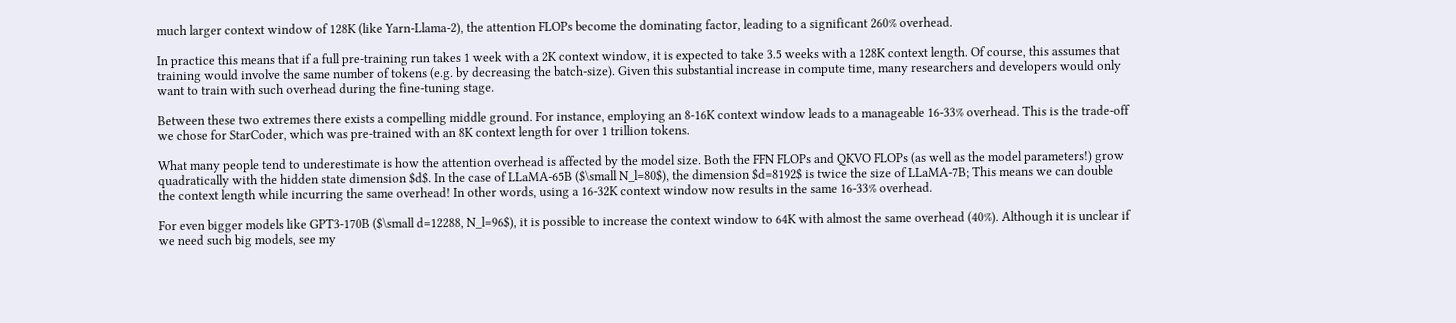much larger context window of 128K (like Yarn-Llama-2), the attention FLOPs become the dominating factor, leading to a significant 260% overhead.

In practice this means that if a full pre-training run takes 1 week with a 2K context window, it is expected to take 3.5 weeks with a 128K context length. Of course, this assumes that training would involve the same number of tokens (e.g. by decreasing the batch-size). Given this substantial increase in compute time, many researchers and developers would only want to train with such overhead during the fine-tuning stage.

Between these two extremes there exists a compelling middle ground. For instance, employing an 8-16K context window leads to a manageable 16-33% overhead. This is the trade-off we chose for StarCoder, which was pre-trained with an 8K context length for over 1 trillion tokens.

What many people tend to underestimate is how the attention overhead is affected by the model size. Both the FFN FLOPs and QKVO FLOPs (as well as the model parameters!) grow quadratically with the hidden state dimension $d$. In the case of LLaMA-65B ($\small N_l=80$), the dimension $d=8192$ is twice the size of LLaMA-7B; This means we can double the context length while incurring the same overhead! In other words, using a 16-32K context window now results in the same 16-33% overhead.

For even bigger models like GPT3-170B ($\small d=12288, N_l=96$), it is possible to increase the context window to 64K with almost the same overhead (40%). Although it is unclear if we need such big models, see my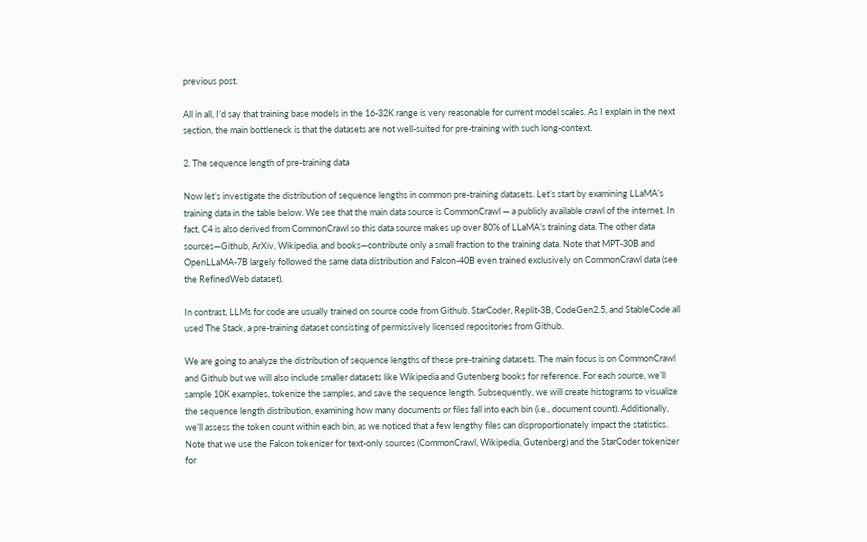previous post.

All in all, I’d say that training base models in the 16-32K range is very reasonable for current model scales. As I explain in the next section, the main bottleneck is that the datasets are not well-suited for pre-training with such long-context.

2. The sequence length of pre-training data

Now let’s investigate the distribution of sequence lengths in common pre-training datasets. Let’s start by examining LLaMA’s training data in the table below. We see that the main data source is CommonCrawl — a publicly available crawl of the internet. In fact, C4 is also derived from CommonCrawl so this data source makes up over 80% of LLaMA’s training data. The other data sources—Github, ArXiv, Wikipedia, and books—contribute only a small fraction to the training data. Note that MPT-30B and OpenLLaMA-7B largely followed the same data distribution and Falcon-40B even trained exclusively on CommonCrawl data (see the RefinedWeb dataset).

In contrast, LLMs for code are usually trained on source code from Github. StarCoder, Replit-3B, CodeGen2.5, and StableCode all used The Stack, a pre-training dataset consisting of permissively licensed repositories from Github.

We are going to analyze the distribution of sequence lengths of these pre-training datasets. The main focus is on CommonCrawl and Github but we will also include smaller datasets like Wikipedia and Gutenberg books for reference. For each source, we’ll sample 10K examples, tokenize the samples, and save the sequence length. Subsequently, we will create histograms to visualize the sequence length distribution, examining how many documents or files fall into each bin (i.e., document count). Additionally, we’ll assess the token count within each bin, as we noticed that a few lengthy files can disproportionately impact the statistics. Note that we use the Falcon tokenizer for text-only sources (CommonCrawl, Wikipedia, Gutenberg) and the StarCoder tokenizer for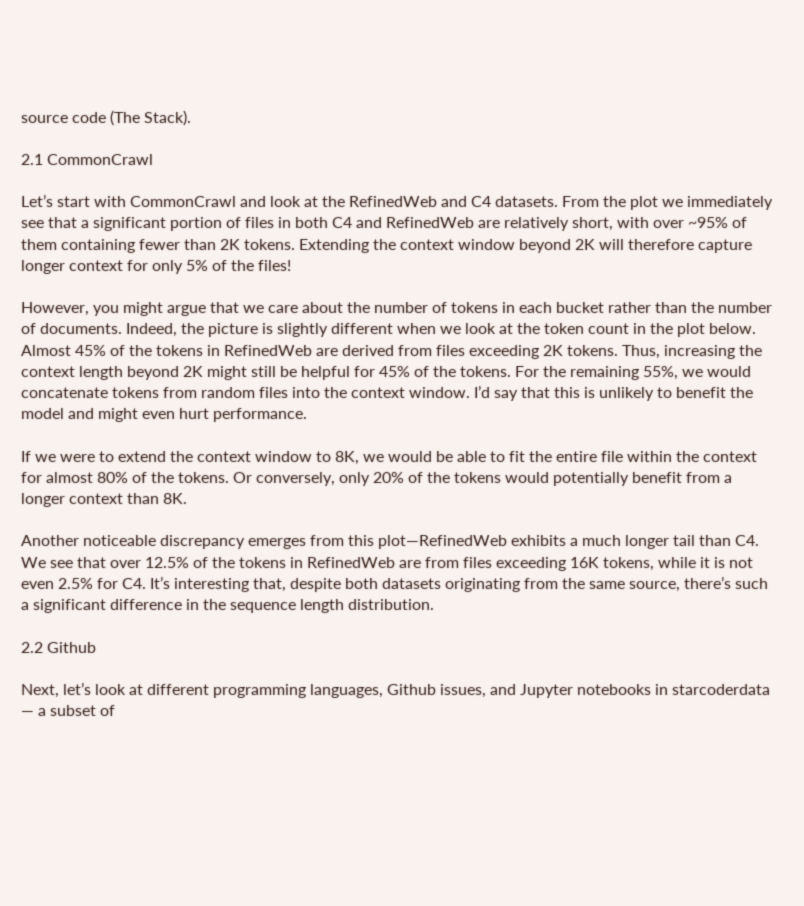source code (The Stack).

2.1 CommonCrawl

Let’s start with CommonCrawl and look at the RefinedWeb and C4 datasets. From the plot we immediately see that a significant portion of files in both C4 and RefinedWeb are relatively short, with over ~95% of them containing fewer than 2K tokens. Extending the context window beyond 2K will therefore capture longer context for only 5% of the files!

However, you might argue that we care about the number of tokens in each bucket rather than the number of documents. Indeed, the picture is slightly different when we look at the token count in the plot below. Almost 45% of the tokens in RefinedWeb are derived from files exceeding 2K tokens. Thus, increasing the context length beyond 2K might still be helpful for 45% of the tokens. For the remaining 55%, we would concatenate tokens from random files into the context window. I’d say that this is unlikely to benefit the model and might even hurt performance.

If we were to extend the context window to 8K, we would be able to fit the entire file within the context for almost 80% of the tokens. Or conversely, only 20% of the tokens would potentially benefit from a longer context than 8K.

Another noticeable discrepancy emerges from this plot—RefinedWeb exhibits a much longer tail than C4. We see that over 12.5% of the tokens in RefinedWeb are from files exceeding 16K tokens, while it is not even 2.5% for C4. It’s interesting that, despite both datasets originating from the same source, there’s such a significant difference in the sequence length distribution.

2.2 Github

Next, let’s look at different programming languages, Github issues, and Jupyter notebooks in starcoderdata — a subset of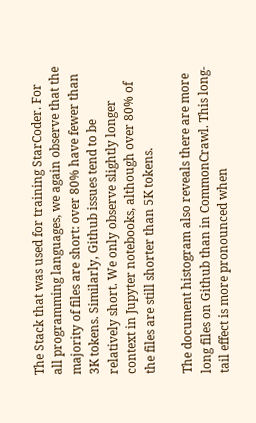The Stack that was used for training StarCoder. For all programming languages, we again observe that the majority of files are short: over 80% have fewer than 3K tokens. Similarly, Github issues tend to be relatively short. We only observe slightly longer context in Jupyter notebooks, although over 80% of the files are still shorter than 5K tokens.

The document histogram also reveals there are more long files on Github than in CommonCrawl. This long-tail effect is more pronounced when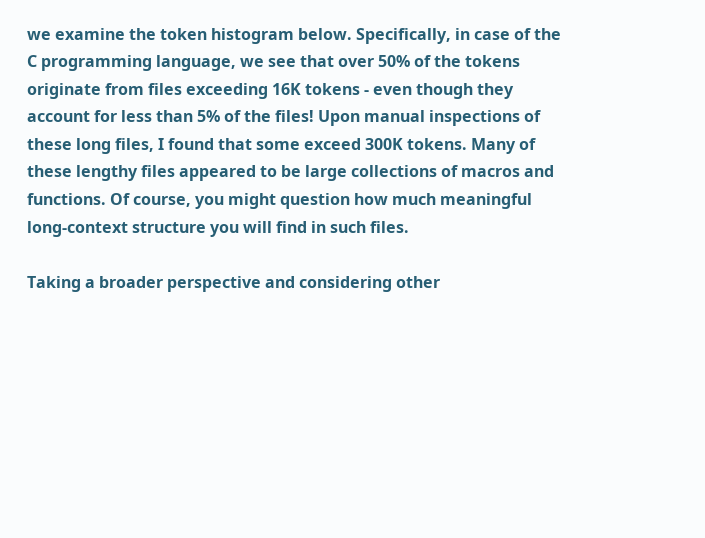we examine the token histogram below. Specifically, in case of the C programming language, we see that over 50% of the tokens originate from files exceeding 16K tokens - even though they account for less than 5% of the files! Upon manual inspections of these long files, I found that some exceed 300K tokens. Many of these lengthy files appeared to be large collections of macros and functions. Of course, you might question how much meaningful long-context structure you will find in such files.

Taking a broader perspective and considering other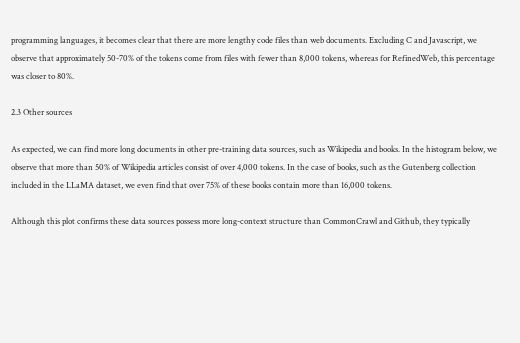programming languages, it becomes clear that there are more lengthy code files than web documents. Excluding C and Javascript, we observe that approximately 50-70% of the tokens come from files with fewer than 8,000 tokens, whereas for RefinedWeb, this percentage was closer to 80%.

2.3 Other sources

As expected, we can find more long documents in other pre-training data sources, such as Wikipedia and books. In the histogram below, we observe that more than 50% of Wikipedia articles consist of over 4,000 tokens. In the case of books, such as the Gutenberg collection included in the LLaMA dataset, we even find that over 75% of these books contain more than 16,000 tokens.

Although this plot confirms these data sources possess more long-context structure than CommonCrawl and Github, they typically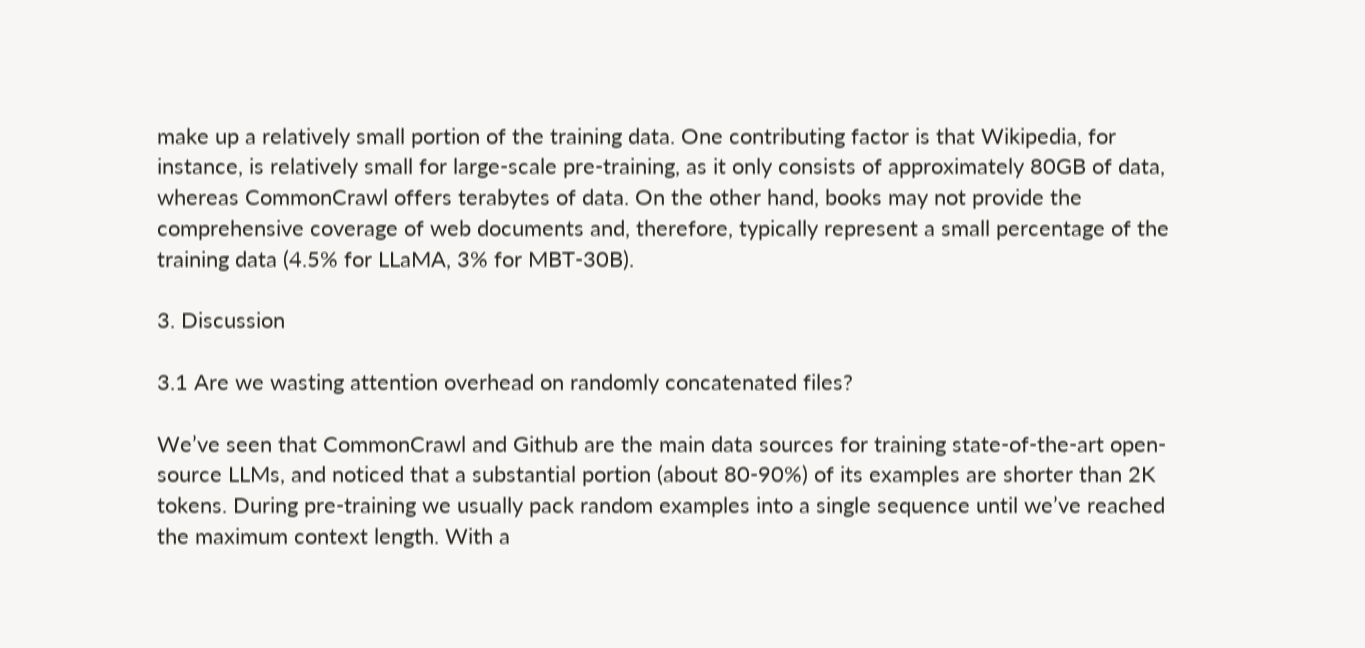make up a relatively small portion of the training data. One contributing factor is that Wikipedia, for instance, is relatively small for large-scale pre-training, as it only consists of approximately 80GB of data, whereas CommonCrawl offers terabytes of data. On the other hand, books may not provide the comprehensive coverage of web documents and, therefore, typically represent a small percentage of the training data (4.5% for LLaMA, 3% for MBT-30B).

3. Discussion

3.1 Are we wasting attention overhead on randomly concatenated files?

We’ve seen that CommonCrawl and Github are the main data sources for training state-of-the-art open-source LLMs, and noticed that a substantial portion (about 80-90%) of its examples are shorter than 2K tokens. During pre-training we usually pack random examples into a single sequence until we’ve reached the maximum context length. With a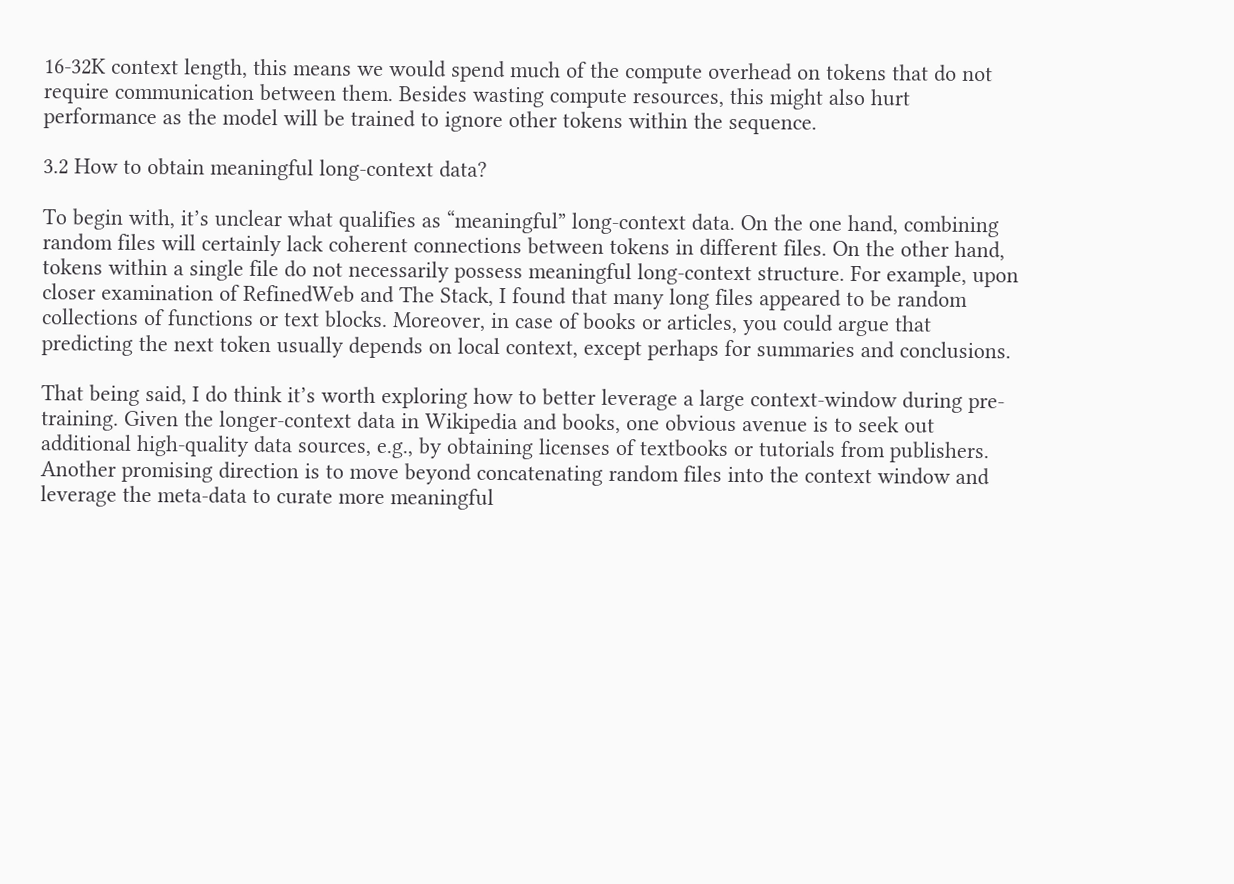16-32K context length, this means we would spend much of the compute overhead on tokens that do not require communication between them. Besides wasting compute resources, this might also hurt performance as the model will be trained to ignore other tokens within the sequence.

3.2 How to obtain meaningful long-context data?

To begin with, it’s unclear what qualifies as “meaningful” long-context data. On the one hand, combining random files will certainly lack coherent connections between tokens in different files. On the other hand, tokens within a single file do not necessarily possess meaningful long-context structure. For example, upon closer examination of RefinedWeb and The Stack, I found that many long files appeared to be random collections of functions or text blocks. Moreover, in case of books or articles, you could argue that predicting the next token usually depends on local context, except perhaps for summaries and conclusions.

That being said, I do think it’s worth exploring how to better leverage a large context-window during pre-training. Given the longer-context data in Wikipedia and books, one obvious avenue is to seek out additional high-quality data sources, e.g., by obtaining licenses of textbooks or tutorials from publishers. Another promising direction is to move beyond concatenating random files into the context window and leverage the meta-data to curate more meaningful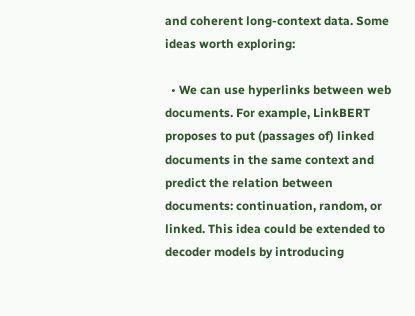and coherent long-context data. Some ideas worth exploring:

  • We can use hyperlinks between web documents. For example, LinkBERT proposes to put (passages of) linked documents in the same context and predict the relation between documents: continuation, random, or linked. This idea could be extended to decoder models by introducing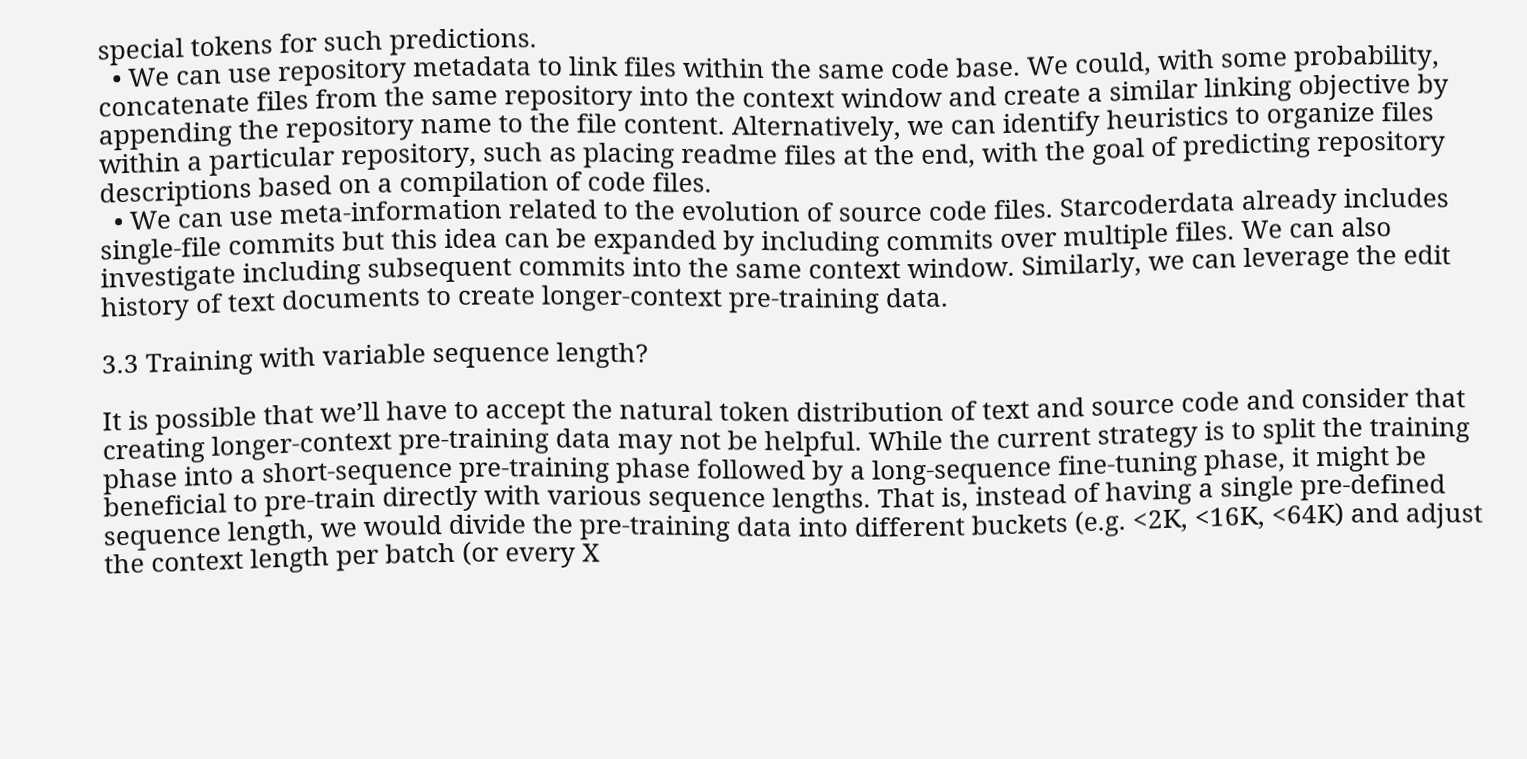special tokens for such predictions.
  • We can use repository metadata to link files within the same code base. We could, with some probability, concatenate files from the same repository into the context window and create a similar linking objective by appending the repository name to the file content. Alternatively, we can identify heuristics to organize files within a particular repository, such as placing readme files at the end, with the goal of predicting repository descriptions based on a compilation of code files.
  • We can use meta-information related to the evolution of source code files. Starcoderdata already includes single-file commits but this idea can be expanded by including commits over multiple files. We can also investigate including subsequent commits into the same context window. Similarly, we can leverage the edit history of text documents to create longer-context pre-training data.

3.3 Training with variable sequence length?

It is possible that we’ll have to accept the natural token distribution of text and source code and consider that creating longer-context pre-training data may not be helpful. While the current strategy is to split the training phase into a short-sequence pre-training phase followed by a long-sequence fine-tuning phase, it might be beneficial to pre-train directly with various sequence lengths. That is, instead of having a single pre-defined sequence length, we would divide the pre-training data into different buckets (e.g. <2K, <16K, <64K) and adjust the context length per batch (or every X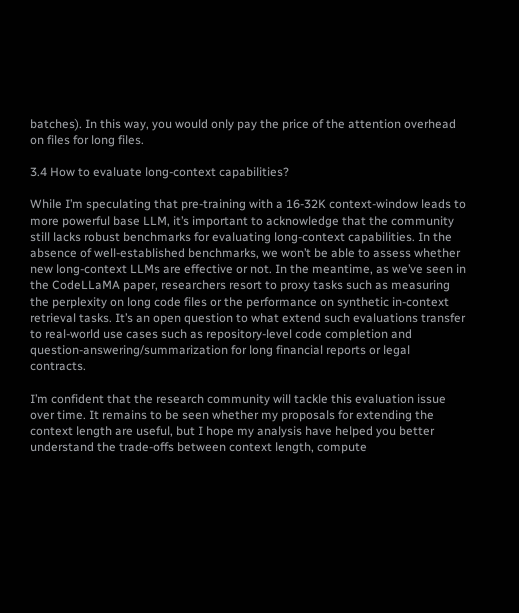batches). In this way, you would only pay the price of the attention overhead on files for long files.

3.4 How to evaluate long-context capabilities?

While I’m speculating that pre-training with a 16-32K context-window leads to more powerful base LLM, it’s important to acknowledge that the community still lacks robust benchmarks for evaluating long-context capabilities. In the absence of well-established benchmarks, we won’t be able to assess whether new long-context LLMs are effective or not. In the meantime, as we’ve seen in the CodeLLaMA paper, researchers resort to proxy tasks such as measuring the perplexity on long code files or the performance on synthetic in-context retrieval tasks. It’s an open question to what extend such evaluations transfer to real-world use cases such as repository-level code completion and question-answering/summarization for long financial reports or legal contracts.

I’m confident that the research community will tackle this evaluation issue over time. It remains to be seen whether my proposals for extending the context length are useful, but I hope my analysis have helped you better understand the trade-offs between context length, compute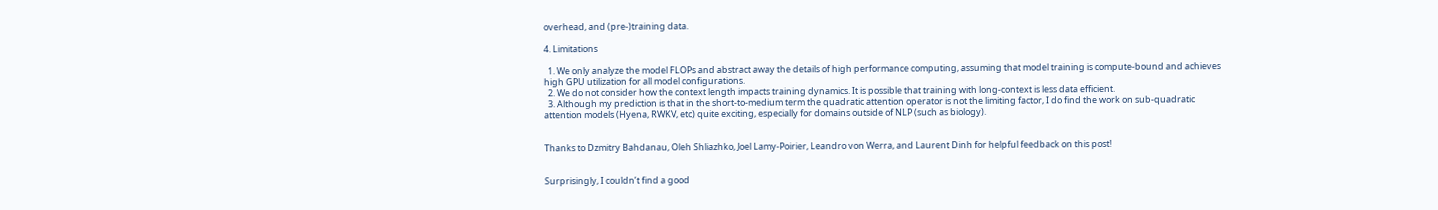overhead, and (pre-)training data.

4. Limitations

  1. We only analyze the model FLOPs and abstract away the details of high performance computing, assuming that model training is compute-bound and achieves high GPU utilization for all model configurations.
  2. We do not consider how the context length impacts training dynamics. It is possible that training with long-context is less data efficient.
  3. Although my prediction is that in the short-to-medium term the quadratic attention operator is not the limiting factor, I do find the work on sub-quadratic attention models (Hyena, RWKV, etc) quite exciting, especially for domains outside of NLP (such as biology).


Thanks to Dzmitry Bahdanau, Oleh Shliazhko, Joel Lamy-Poirier, Leandro von Werra, and Laurent Dinh for helpful feedback on this post!


Surprisingly, I couldn’t find a good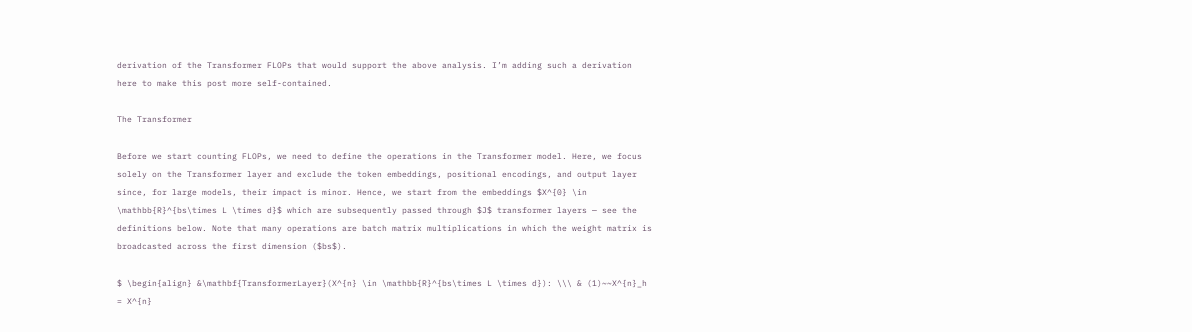derivation of the Transformer FLOPs that would support the above analysis. I’m adding such a derivation here to make this post more self-contained.

The Transformer

Before we start counting FLOPs, we need to define the operations in the Transformer model. Here, we focus solely on the Transformer layer and exclude the token embeddings, positional encodings, and output layer since, for large models, their impact is minor. Hence, we start from the embeddings $X^{0} \in \mathbb{R}^{bs\times L \times d}$ which are subsequently passed through $J$ transformer layers — see the definitions below. Note that many operations are batch matrix multiplications in which the weight matrix is broadcasted across the first dimension ($bs$).

$ \begin{align} &\mathbf{TransformerLayer}(X^{n} \in \mathbb{R}^{bs\times L \times d}): \\\ & (1)~~X^{n}_h = X^{n}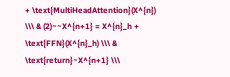+ \text{MultiHeadAttention}(X^{n}) \\\ & (2)~~X^{n+1} = X^{n}_h + \text{FFN}(X^{n}_h) \\\ & \text{return}~X^{n+1} \\\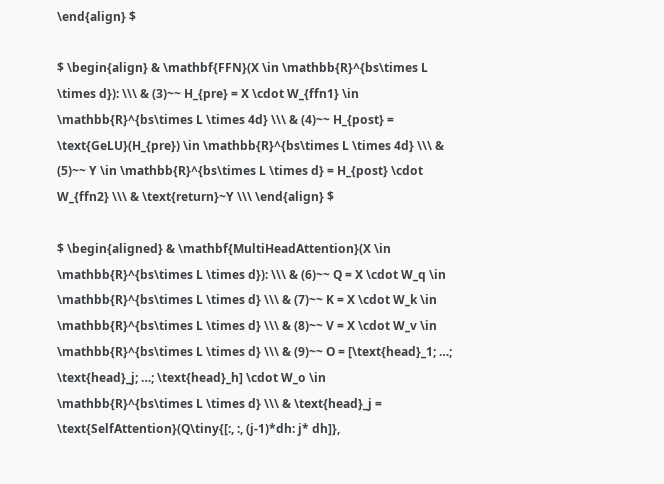\end{align} $

$ \begin{align} & \mathbf{FFN}(X \in \mathbb{R}^{bs\times L \times d}): \\\ & (3)~~ H_{pre} = X \cdot W_{ffn1} \in \mathbb{R}^{bs\times L \times 4d} \\\ & (4)~~ H_{post} = \text{GeLU}(H_{pre}) \in \mathbb{R}^{bs\times L \times 4d} \\\ & (5)~~ Y \in \mathbb{R}^{bs\times L \times d} = H_{post} \cdot W_{ffn2} \\\ & \text{return}~Y \\\ \end{align} $

$ \begin{aligned} & \mathbf{MultiHeadAttention}(X \in \mathbb{R}^{bs\times L \times d}): \\\ & (6)~~ Q = X \cdot W_q \in \mathbb{R}^{bs\times L \times d} \\\ & (7)~~ K = X \cdot W_k \in \mathbb{R}^{bs\times L \times d} \\\ & (8)~~ V = X \cdot W_v \in \mathbb{R}^{bs\times L \times d} \\\ & (9)~~ O = [\text{head}_1; …; \text{head}_j; …; \text{head}_h] \cdot W_o \in \mathbb{R}^{bs\times L \times d} \\\ & \text{head}_j = \text{SelfAttention}(Q\tiny{[:, :, (j-1)*dh: j* dh]},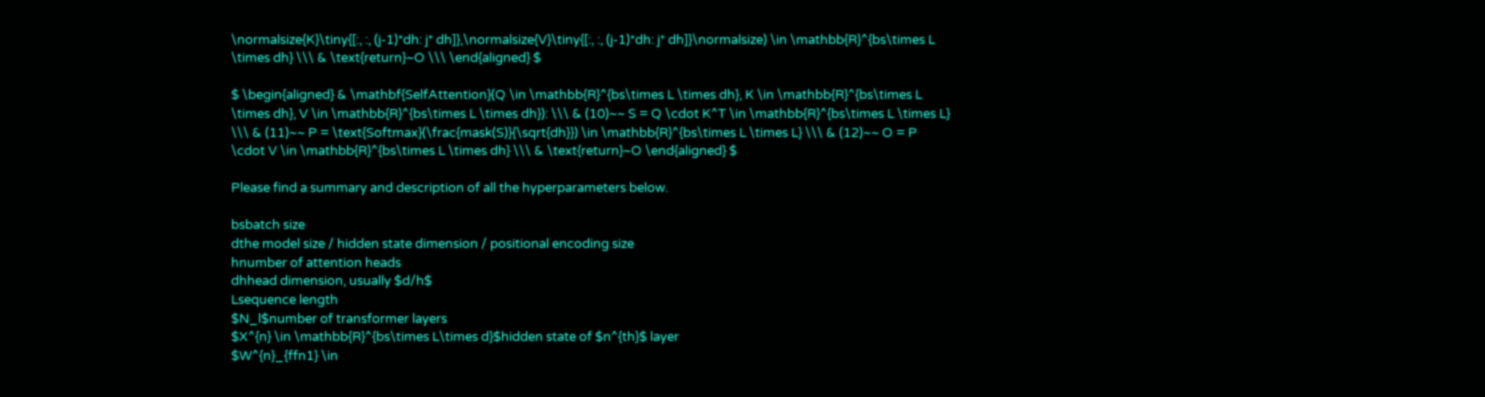\normalsize{K}\tiny{[:, :, (j-1)*dh: j* dh]},\normalsize{V}\tiny{[:, :, (j-1)*dh: j* dh]}\normalsize) \in \mathbb{R}^{bs\times L \times dh} \\\ & \text{return}~O \\\ \end{aligned} $

$ \begin{aligned} & \mathbf{SelfAttention}(Q \in \mathbb{R}^{bs\times L \times dh}, K \in \mathbb{R}^{bs\times L \times dh}, V \in \mathbb{R}^{bs\times L \times dh}): \\\ & (10)~~ S = Q \cdot K^T \in \mathbb{R}^{bs\times L \times L} \\\ & (11)~~ P = \text{Softmax}(\frac{mask(S)}{\sqrt{dh}}) \in \mathbb{R}^{bs\times L \times L} \\\ & (12)~~ O = P \cdot V \in \mathbb{R}^{bs\times L \times dh} \\\ & \text{return}~O \end{aligned} $

Please find a summary and description of all the hyperparameters below.

bsbatch size
dthe model size / hidden state dimension / positional encoding size
hnumber of attention heads
dhhead dimension, usually $d/h$
Lsequence length
$N_l$number of transformer layers
$X^{n} \in \mathbb{R}^{bs\times L\times d}$hidden state of $n^{th}$ layer
$W^{n}_{ffn1} \in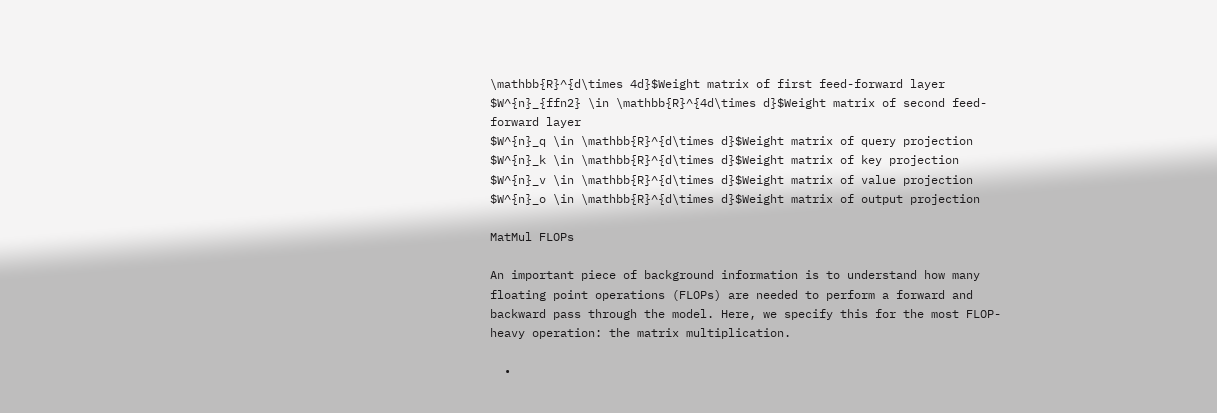\mathbb{R}^{d\times 4d}$Weight matrix of first feed-forward layer
$W^{n}_{ffn2} \in \mathbb{R}^{4d\times d}$Weight matrix of second feed-forward layer
$W^{n}_q \in \mathbb{R}^{d\times d}$Weight matrix of query projection
$W^{n}_k \in \mathbb{R}^{d\times d}$Weight matrix of key projection
$W^{n}_v \in \mathbb{R}^{d\times d}$Weight matrix of value projection
$W^{n}_o \in \mathbb{R}^{d\times d}$Weight matrix of output projection

MatMul FLOPs

An important piece of background information is to understand how many floating point operations (FLOPs) are needed to perform a forward and backward pass through the model. Here, we specify this for the most FLOP-heavy operation: the matrix multiplication.

  •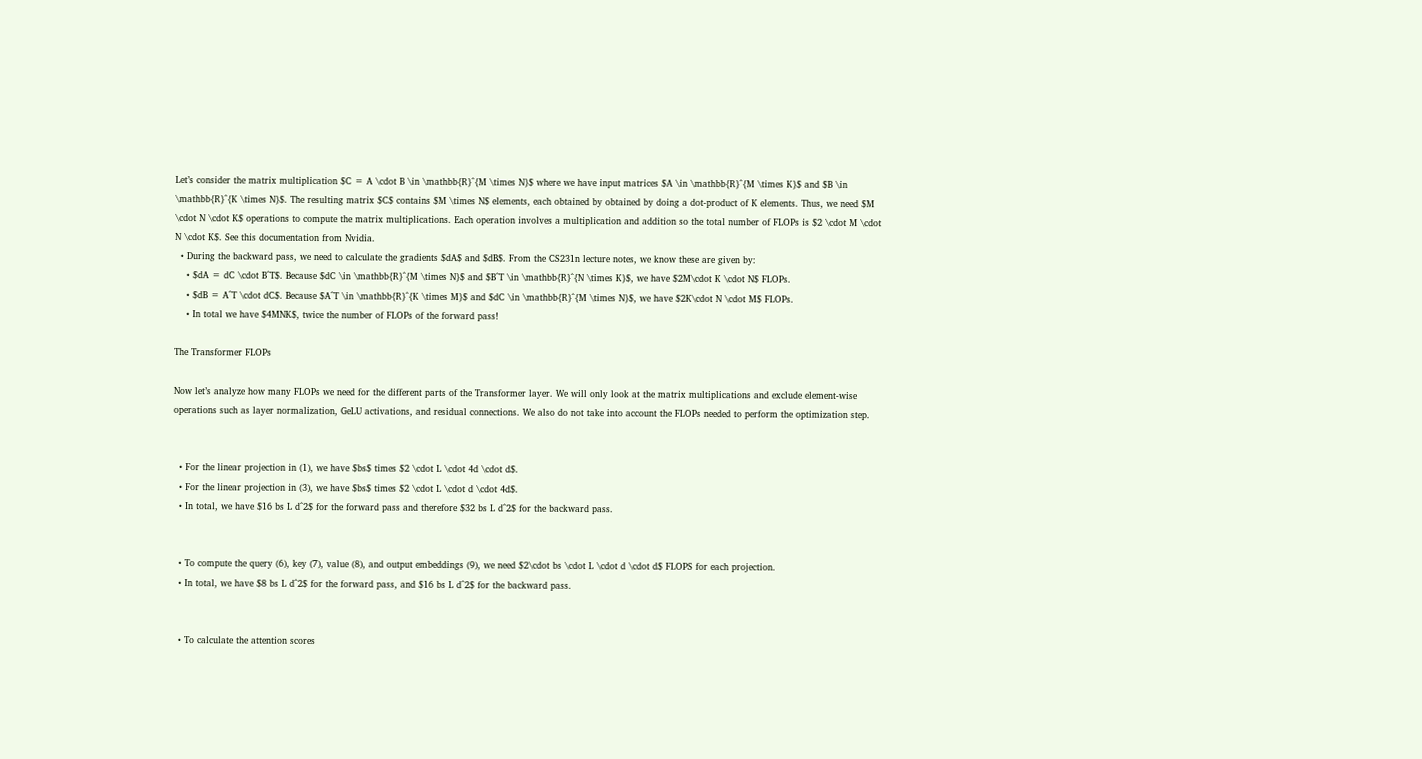Let’s consider the matrix multiplication $C = A \cdot B \in \mathbb{R}^{M \times N}$ where we have input matrices $A \in \mathbb{R}^{M \times K}$ and $B \in \mathbb{R}^{K \times N}$. The resulting matrix $C$ contains $M \times N$ elements, each obtained by obtained by doing a dot-product of K elements. Thus, we need $M \cdot N \cdot K$ operations to compute the matrix multiplications. Each operation involves a multiplication and addition so the total number of FLOPs is $2 \cdot M \cdot N \cdot K$. See this documentation from Nvidia.
  • During the backward pass, we need to calculate the gradients $dA$ and $dB$. From the CS231n lecture notes, we know these are given by:
    • $dA = dC \cdot B^T$. Because $dC \in \mathbb{R}^{M \times N}$ and $B^T \in \mathbb{R}^{N \times K}$, we have $2M\cdot K \cdot N$ FLOPs.
    • $dB = A^T \cdot dC$. Because $A^T \in \mathbb{R}^{K \times M}$ and $dC \in \mathbb{R}^{M \times N}$, we have $2K\cdot N \cdot M$ FLOPs.
    • In total we have $4MNK$, twice the number of FLOPs of the forward pass!

The Transformer FLOPs

Now let’s analyze how many FLOPs we need for the different parts of the Transformer layer. We will only look at the matrix multiplications and exclude element-wise operations such as layer normalization, GeLU activations, and residual connections. We also do not take into account the FLOPs needed to perform the optimization step.


  • For the linear projection in (1), we have $bs$ times $2 \cdot L \cdot 4d \cdot d$.
  • For the linear projection in (3), we have $bs$ times $2 \cdot L \cdot d \cdot 4d$.
  • In total, we have $16 bs L d^2$ for the forward pass and therefore $32 bs L d^2$ for the backward pass.


  • To compute the query (6), key (7), value (8), and output embeddings (9), we need $2\cdot bs \cdot L \cdot d \cdot d$ FLOPS for each projection.
  • In total, we have $8 bs L d^2$ for the forward pass, and $16 bs L d^2$ for the backward pass.


  • To calculate the attention scores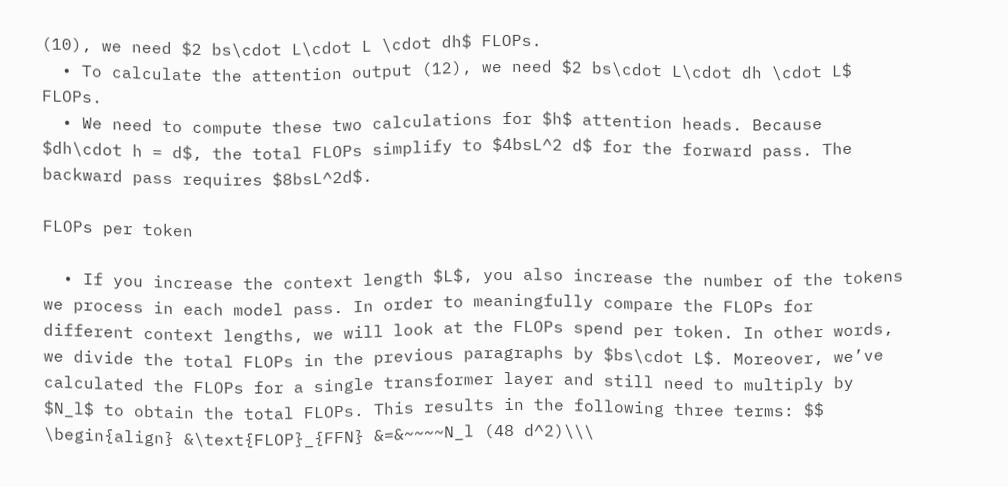(10), we need $2 bs\cdot L\cdot L \cdot dh$ FLOPs.
  • To calculate the attention output (12), we need $2 bs\cdot L\cdot dh \cdot L$ FLOPs.
  • We need to compute these two calculations for $h$ attention heads. Because $dh\cdot h = d$, the total FLOPs simplify to $4bsL^2 d$ for the forward pass. The backward pass requires $8bsL^2d$.

FLOPs per token

  • If you increase the context length $L$, you also increase the number of the tokens we process in each model pass. In order to meaningfully compare the FLOPs for different context lengths, we will look at the FLOPs spend per token. In other words, we divide the total FLOPs in the previous paragraphs by $bs\cdot L$. Moreover, we’ve calculated the FLOPs for a single transformer layer and still need to multiply by $N_l$ to obtain the total FLOPs. This results in the following three terms: $$ \begin{align} &\text{FLOP}_{FFN} &=&~~~~N_l (48 d^2)\\\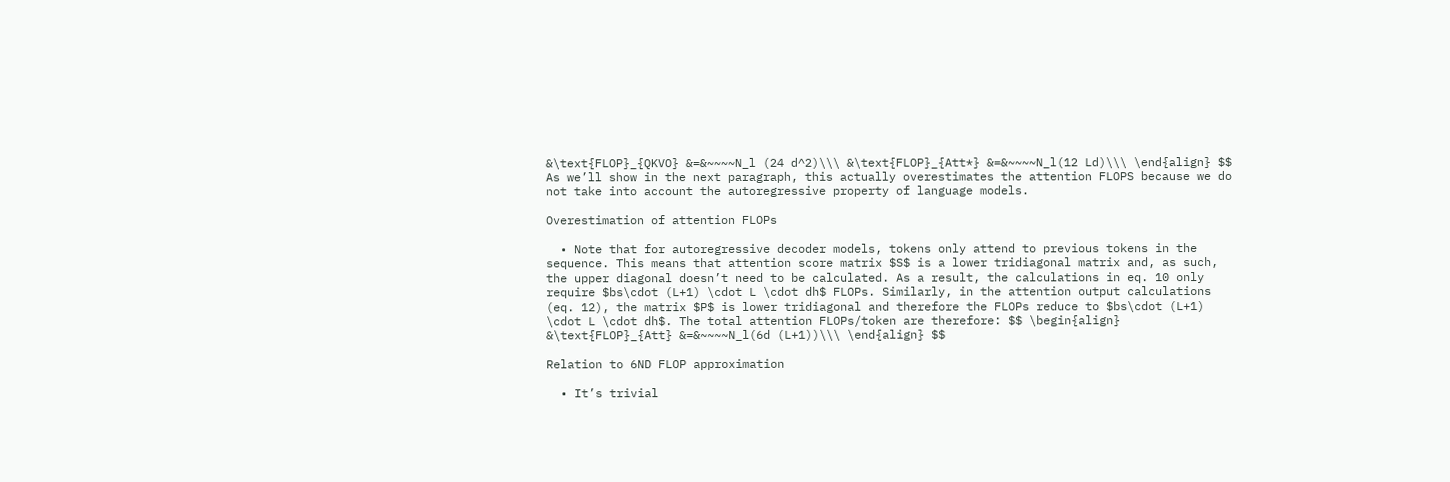&\text{FLOP}_{QKVO} &=&~~~~N_l (24 d^2)\\\ &\text{FLOP}_{Att*} &=&~~~~N_l(12 Ld)\\\ \end{align} $$ As we’ll show in the next paragraph, this actually overestimates the attention FLOPS because we do not take into account the autoregressive property of language models.

Overestimation of attention FLOPs

  • Note that for autoregressive decoder models, tokens only attend to previous tokens in the sequence. This means that attention score matrix $S$ is a lower tridiagonal matrix and, as such, the upper diagonal doesn’t need to be calculated. As a result, the calculations in eq. 10 only require $bs\cdot (L+1) \cdot L \cdot dh$ FLOPs. Similarly, in the attention output calculations (eq. 12), the matrix $P$ is lower tridiagonal and therefore the FLOPs reduce to $bs\cdot (L+1) \cdot L \cdot dh$. The total attention FLOPs/token are therefore: $$ \begin{align} &\text{FLOP}_{Att} &=&~~~~N_l(6d (L+1))\\\ \end{align} $$

Relation to 6ND FLOP approximation

  • It’s trivial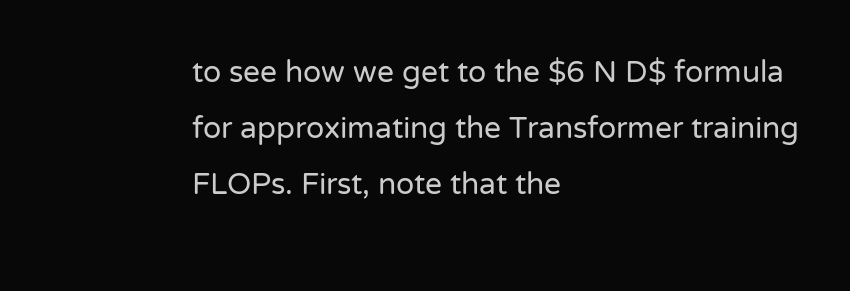to see how we get to the $6 N D$ formula for approximating the Transformer training FLOPs. First, note that the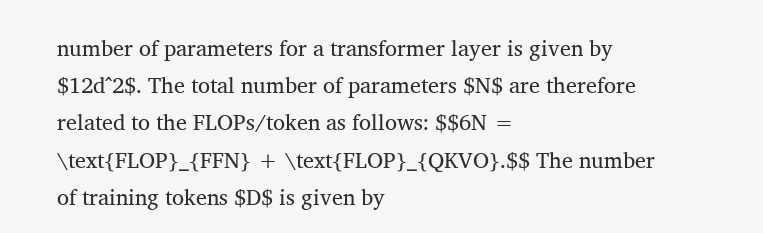number of parameters for a transformer layer is given by $12d^2$. The total number of parameters $N$ are therefore related to the FLOPs/token as follows: $$6N = \text{FLOP}_{FFN} + \text{FLOP}_{QKVO}.$$ The number of training tokens $D$ is given by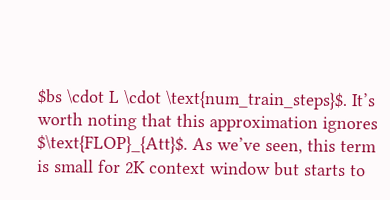$bs \cdot L \cdot \text{num_train_steps}$. It’s worth noting that this approximation ignores $\text{FLOP}_{Att}$. As we’ve seen, this term is small for 2K context window but starts to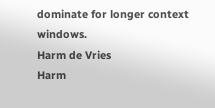dominate for longer context windows.
Harm de Vries
Harm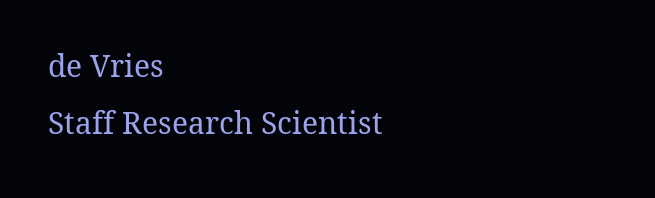de Vries
Staff Research Scientist